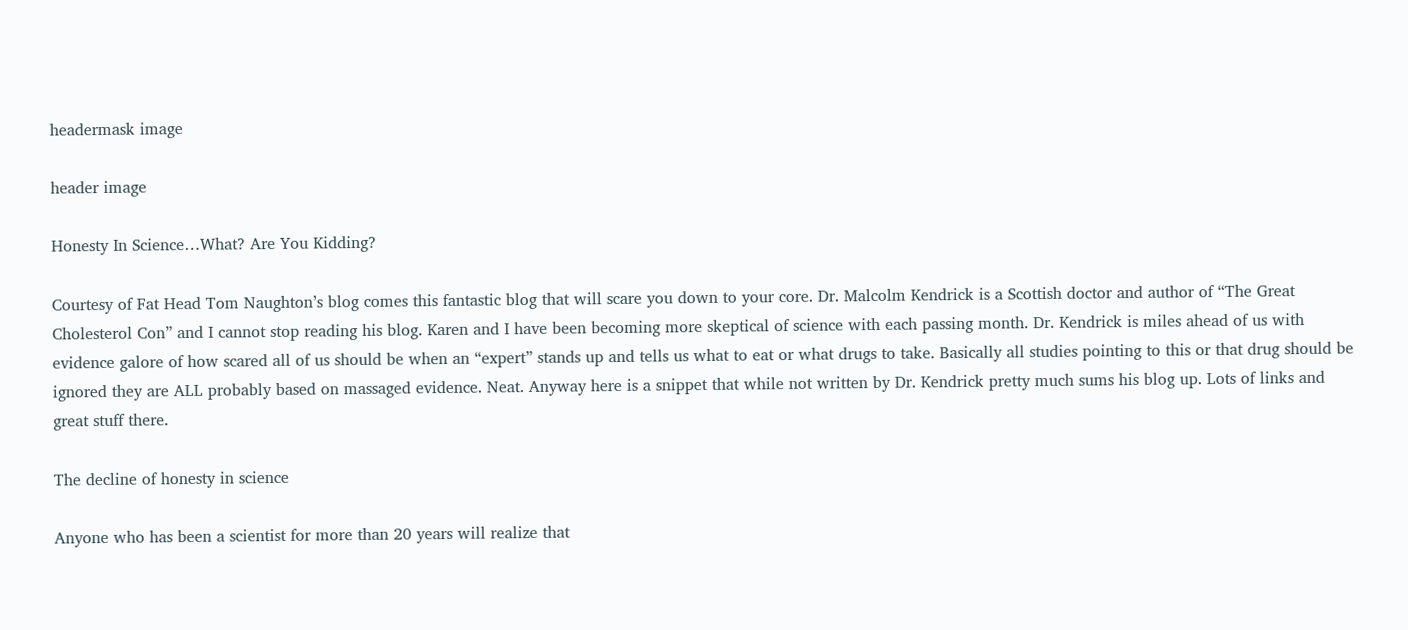headermask image

header image

Honesty In Science…What? Are You Kidding?

Courtesy of Fat Head Tom Naughton’s blog comes this fantastic blog that will scare you down to your core. Dr. Malcolm Kendrick is a Scottish doctor and author of “The Great Cholesterol Con” and I cannot stop reading his blog. Karen and I have been becoming more skeptical of science with each passing month. Dr. Kendrick is miles ahead of us with evidence galore of how scared all of us should be when an “expert” stands up and tells us what to eat or what drugs to take. Basically all studies pointing to this or that drug should be ignored they are ALL probably based on massaged evidence. Neat. Anyway here is a snippet that while not written by Dr. Kendrick pretty much sums his blog up. Lots of links and great stuff there.

The decline of honesty in science

Anyone who has been a scientist for more than 20 years will realize that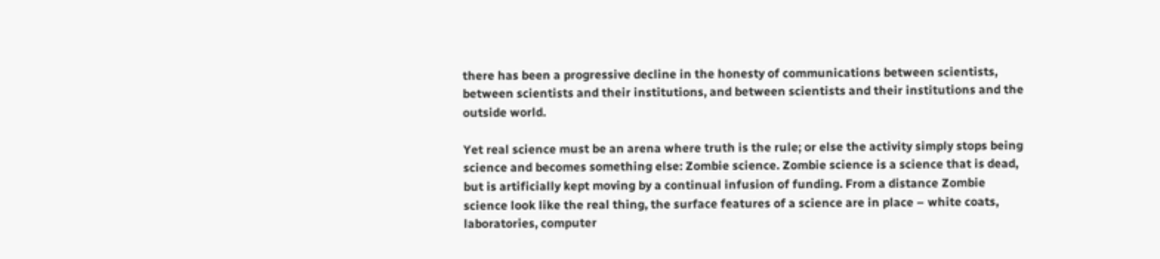there has been a progressive decline in the honesty of communications between scientists, between scientists and their institutions, and between scientists and their institutions and the outside world.

Yet real science must be an arena where truth is the rule; or else the activity simply stops being science and becomes something else: Zombie science. Zombie science is a science that is dead, but is artificially kept moving by a continual infusion of funding. From a distance Zombie science look like the real thing, the surface features of a science are in place – white coats, laboratories, computer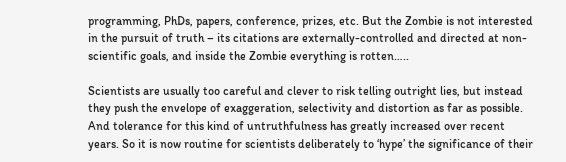programming, PhDs, papers, conference, prizes, etc. But the Zombie is not interested in the pursuit of truth – its citations are externally-controlled and directed at non-scientific goals, and inside the Zombie everything is rotten…..

Scientists are usually too careful and clever to risk telling outright lies, but instead they push the envelope of exaggeration, selectivity and distortion as far as possible. And tolerance for this kind of untruthfulness has greatly increased over recent years. So it is now routine for scientists deliberately to ‘hype’ the significance of their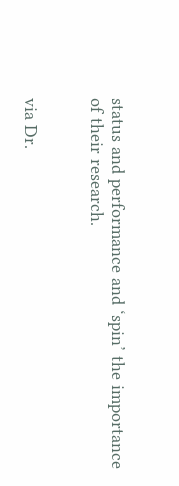status and performance and ‘spin’ the importance of their research.


via Dr.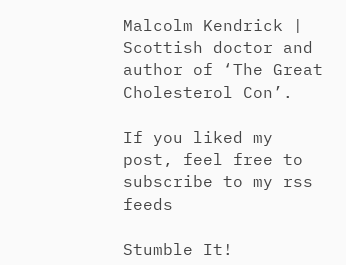Malcolm Kendrick | Scottish doctor and author of ‘The Great Cholesterol Con’.

If you liked my post, feel free to subscribe to my rss feeds

Stumble It!